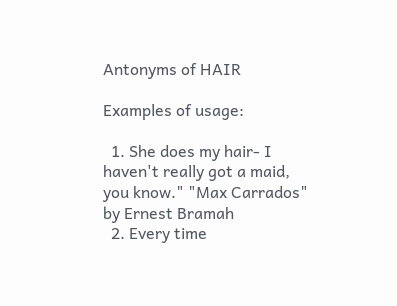Antonyms of HAIR

Examples of usage:

  1. She does my hair- I haven't really got a maid, you know." "Max Carrados" by Ernest Bramah
  2. Every time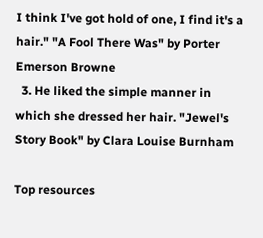I think I've got hold of one, I find it's a hair." "A Fool There Was" by Porter Emerson Browne
  3. He liked the simple manner in which she dressed her hair. "Jewel's Story Book" by Clara Louise Burnham

Top resources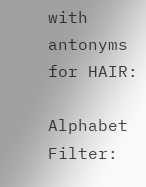with antonyms for HAIR:

Alphabet Filter: